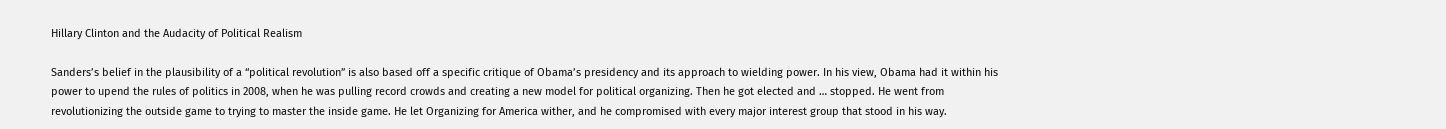Hillary Clinton and the Audacity of Political Realism

Sanders’s belief in the plausibility of a “political revolution” is also based off a specific critique of Obama’s presidency and its approach to wielding power. In his view, Obama had it within his power to upend the rules of politics in 2008, when he was pulling record crowds and creating a new model for political organizing. Then he got elected and … stopped. He went from revolutionizing the outside game to trying to master the inside game. He let Organizing for America wither, and he compromised with every major interest group that stood in his way.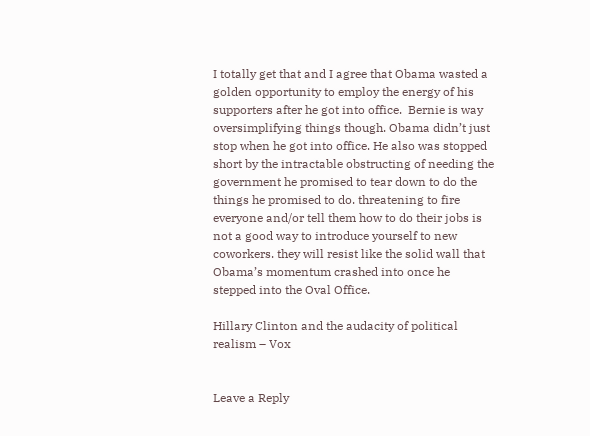I totally get that and I agree that Obama wasted a golden opportunity to employ the energy of his supporters after he got into office.  Bernie is way oversimplifying things though. Obama didn’t just stop when he got into office. He also was stopped short by the intractable obstructing of needing the government he promised to tear down to do the things he promised to do. threatening to fire everyone and/or tell them how to do their jobs is not a good way to introduce yourself to new coworkers. they will resist like the solid wall that Obama’s momentum crashed into once he stepped into the Oval Office.

Hillary Clinton and the audacity of political realism – Vox


Leave a Reply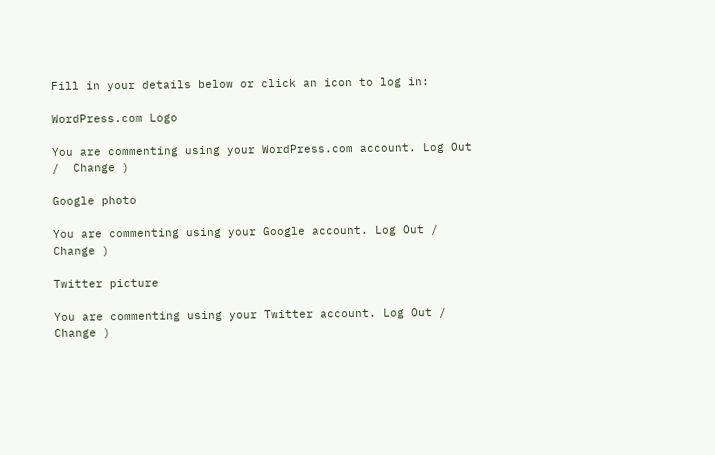Fill in your details below or click an icon to log in:

WordPress.com Logo

You are commenting using your WordPress.com account. Log Out /  Change )

Google photo

You are commenting using your Google account. Log Out /  Change )

Twitter picture

You are commenting using your Twitter account. Log Out /  Change )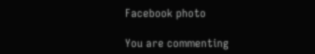Facebook photo

You are commenting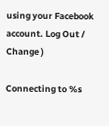using your Facebook account. Log Out /  Change )

Connecting to %s